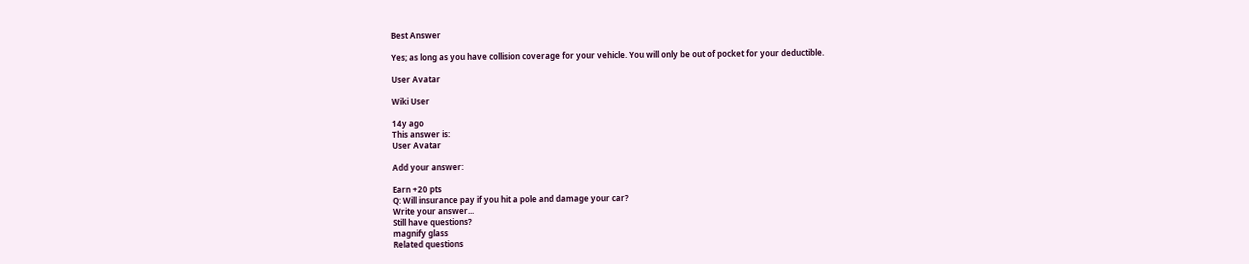Best Answer

Yes; as long as you have collision coverage for your vehicle. You will only be out of pocket for your deductible.

User Avatar

Wiki User

14y ago
This answer is:
User Avatar

Add your answer:

Earn +20 pts
Q: Will insurance pay if you hit a pole and damage your car?
Write your answer...
Still have questions?
magnify glass
Related questions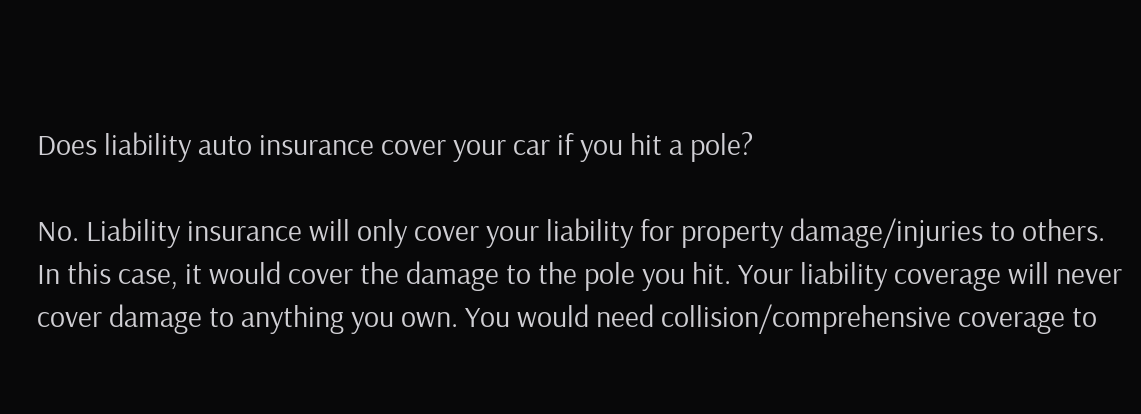Does liability auto insurance cover your car if you hit a pole?

No. Liability insurance will only cover your liability for property damage/injuries to others. In this case, it would cover the damage to the pole you hit. Your liability coverage will never cover damage to anything you own. You would need collision/comprehensive coverage to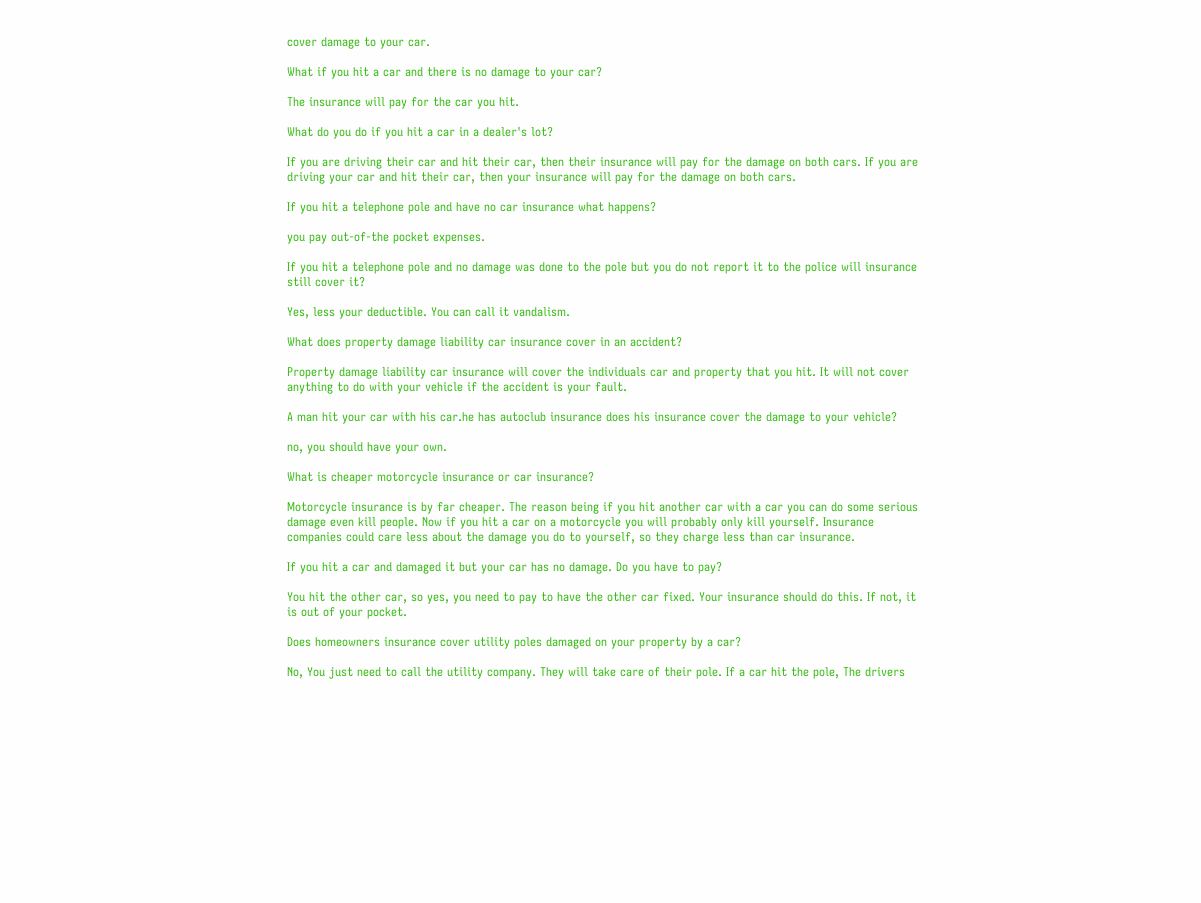cover damage to your car.

What if you hit a car and there is no damage to your car?

The insurance will pay for the car you hit.

What do you do if you hit a car in a dealer's lot?

If you are driving their car and hit their car, then their insurance will pay for the damage on both cars. If you are driving your car and hit their car, then your insurance will pay for the damage on both cars.

If you hit a telephone pole and have no car insurance what happens?

you pay out-of-the pocket expenses.

If you hit a telephone pole and no damage was done to the pole but you do not report it to the police will insurance still cover it?

Yes, less your deductible. You can call it vandalism.

What does property damage liability car insurance cover in an accident?

Property damage liability car insurance will cover the individuals car and property that you hit. It will not cover anything to do with your vehicle if the accident is your fault.

A man hit your car with his car.he has autoclub insurance does his insurance cover the damage to your vehicle?

no, you should have your own.

What is cheaper motorcycle insurance or car insurance?

Motorcycle insurance is by far cheaper. The reason being if you hit another car with a car you can do some serious damage even kill people. Now if you hit a car on a motorcycle you will probably only kill yourself. Insurance companies could care less about the damage you do to yourself, so they charge less than car insurance.

If you hit a car and damaged it but your car has no damage. Do you have to pay?

You hit the other car, so yes, you need to pay to have the other car fixed. Your insurance should do this. If not, it is out of your pocket.

Does homeowners insurance cover utility poles damaged on your property by a car?

No, You just need to call the utility company. They will take care of their pole. If a car hit the pole, The drivers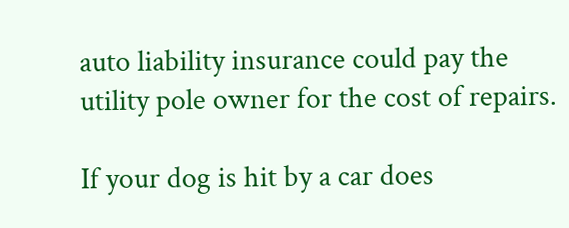auto liability insurance could pay the utility pole owner for the cost of repairs.

If your dog is hit by a car does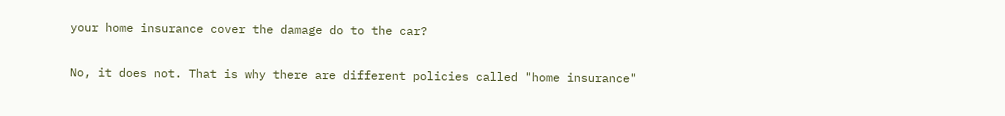your home insurance cover the damage do to the car?

No, it does not. That is why there are different policies called "home insurance"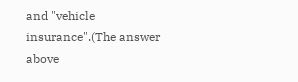and "vehicle insurance".(The answer above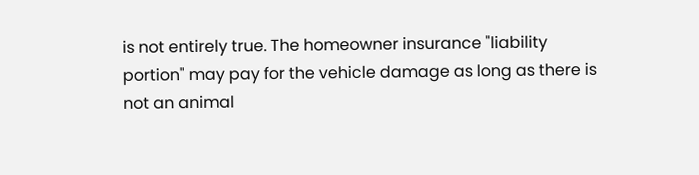is not entirely true. The homeowner insurance "liability portion" may pay for the vehicle damage as long as there is not an animal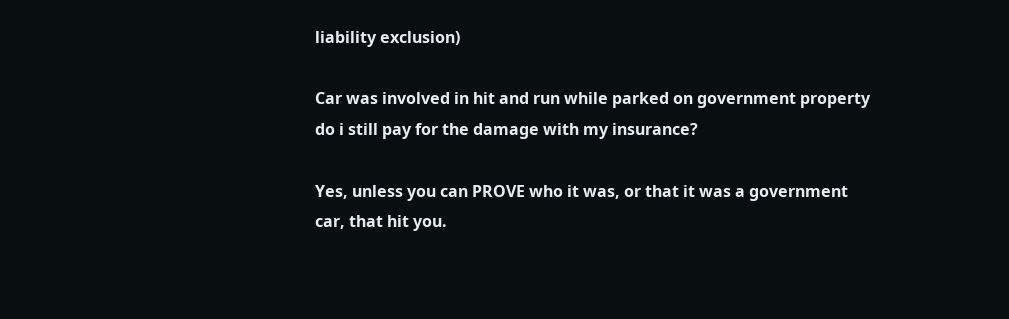liability exclusion)

Car was involved in hit and run while parked on government property do i still pay for the damage with my insurance?

Yes, unless you can PROVE who it was, or that it was a government car, that hit you.